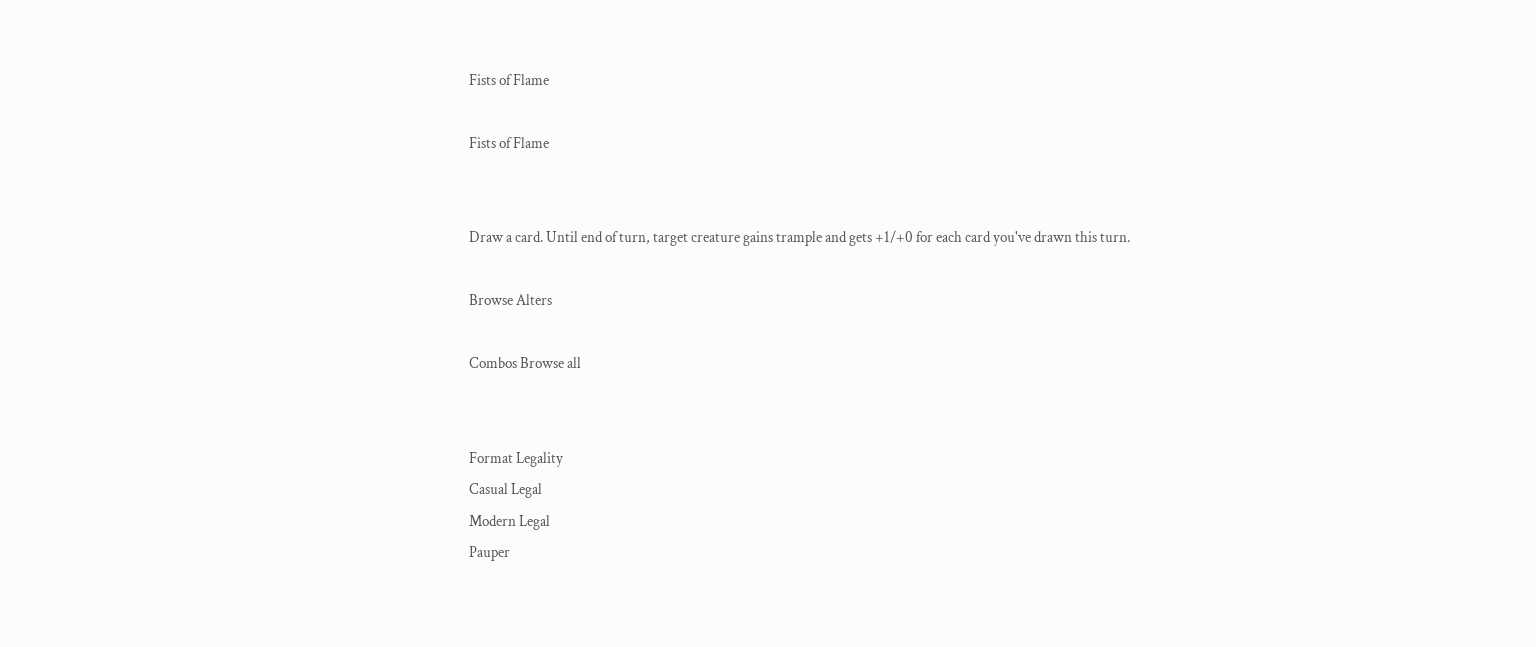Fists of Flame

Fists of Flame


Draw a card. Until end of turn, target creature gains trample and gets +1/+0 for each card you've drawn this turn.

Browse Alters

Combos Browse all


Format Legality
Casual Legal
Modern Legal
Pauper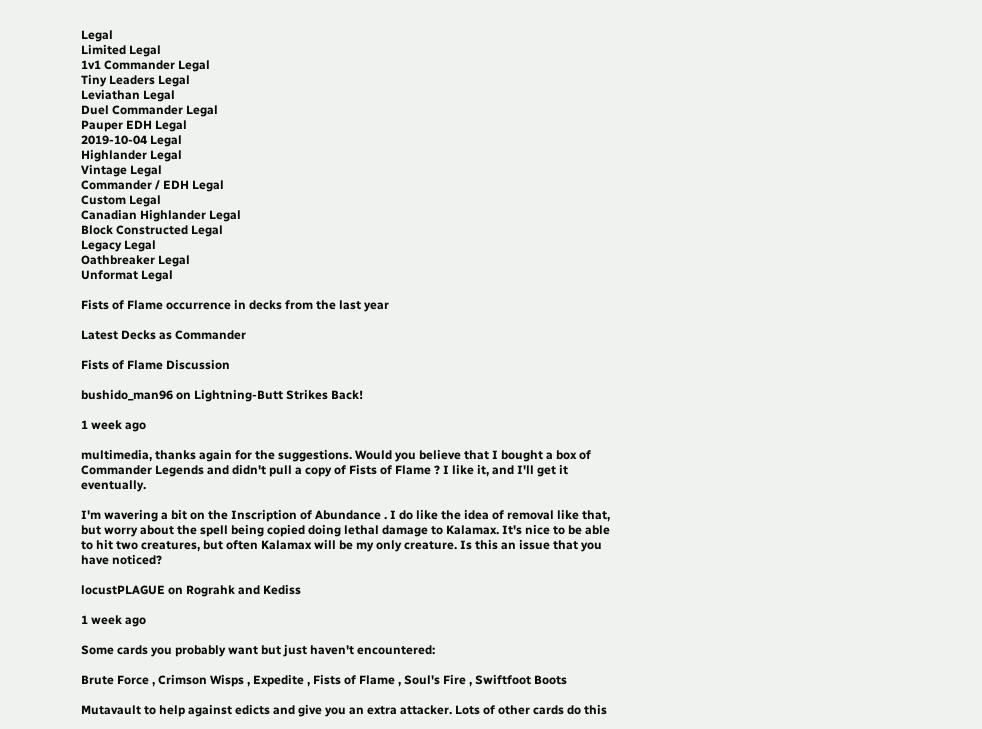Legal
Limited Legal
1v1 Commander Legal
Tiny Leaders Legal
Leviathan Legal
Duel Commander Legal
Pauper EDH Legal
2019-10-04 Legal
Highlander Legal
Vintage Legal
Commander / EDH Legal
Custom Legal
Canadian Highlander Legal
Block Constructed Legal
Legacy Legal
Oathbreaker Legal
Unformat Legal

Fists of Flame occurrence in decks from the last year

Latest Decks as Commander

Fists of Flame Discussion

bushido_man96 on Lightning-Butt Strikes Back!

1 week ago

multimedia, thanks again for the suggestions. Would you believe that I bought a box of Commander Legends and didn't pull a copy of Fists of Flame ? I like it, and I'll get it eventually.

I'm wavering a bit on the Inscription of Abundance . I do like the idea of removal like that, but worry about the spell being copied doing lethal damage to Kalamax. It's nice to be able to hit two creatures, but often Kalamax will be my only creature. Is this an issue that you have noticed?

locustPLAGUE on Rograhk and Kediss

1 week ago

Some cards you probably want but just haven't encountered:

Brute Force , Crimson Wisps , Expedite , Fists of Flame , Soul's Fire , Swiftfoot Boots

Mutavault to help against edicts and give you an extra attacker. Lots of other cards do this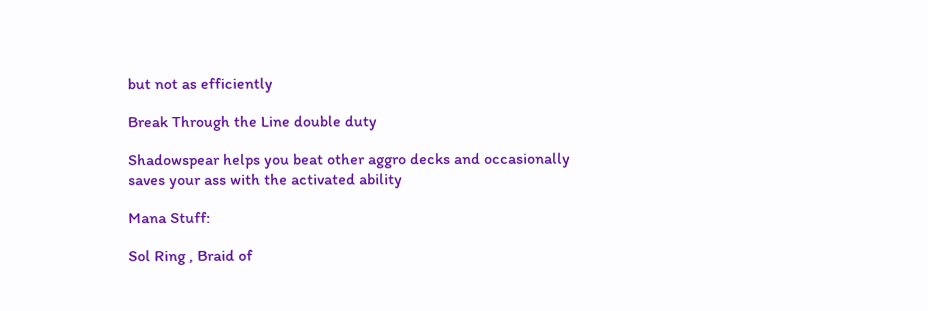but not as efficiently

Break Through the Line double duty

Shadowspear helps you beat other aggro decks and occasionally saves your ass with the activated ability

Mana Stuff:

Sol Ring , Braid of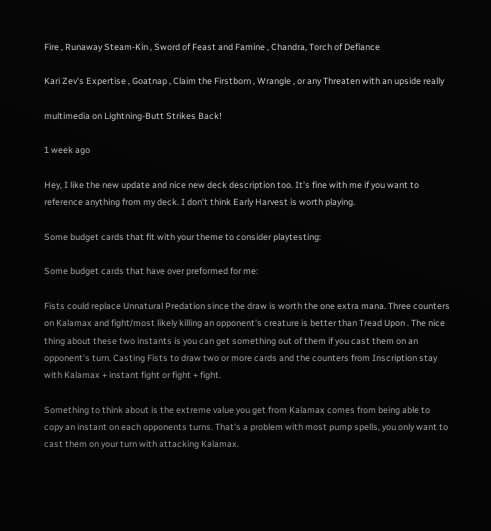Fire , Runaway Steam-Kin , Sword of Feast and Famine , Chandra, Torch of Defiance

Kari Zev's Expertise , Goatnap , Claim the Firstborn , Wrangle , or any Threaten with an upside really

multimedia on Lightning-Butt Strikes Back!

1 week ago

Hey, I like the new update and nice new deck description too. It's fine with me if you want to reference anything from my deck. I don't think Early Harvest is worth playing.

Some budget cards that fit with your theme to consider playtesting:

Some budget cards that have over preformed for me:

Fists could replace Unnatural Predation since the draw is worth the one extra mana. Three counters on Kalamax and fight/most likely killing an opponent's creature is better than Tread Upon . The nice thing about these two instants is you can get something out of them if you cast them on an opponent's turn. Casting Fists to draw two or more cards and the counters from Inscription stay with Kalamax + instant fight or fight + fight.

Something to think about is the extreme value you get from Kalamax comes from being able to copy an instant on each opponents turns. That's a problem with most pump spells, you only want to cast them on your turn with attacking Kalamax.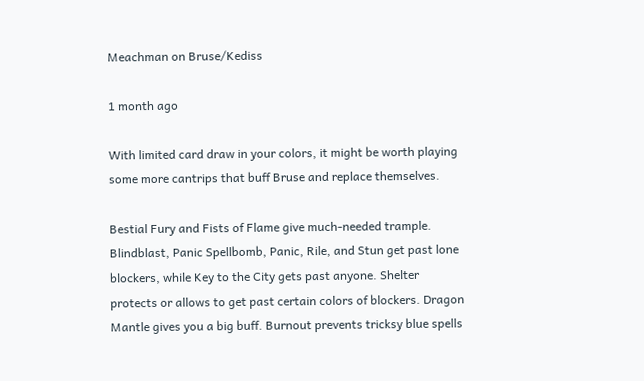Meachman on Bruse/Kediss

1 month ago

With limited card draw in your colors, it might be worth playing some more cantrips that buff Bruse and replace themselves.

Bestial Fury and Fists of Flame give much-needed trample. Blindblast, Panic Spellbomb, Panic, Rile, and Stun get past lone blockers, while Key to the City gets past anyone. Shelter protects or allows to get past certain colors of blockers. Dragon Mantle gives you a big buff. Burnout prevents tricksy blue spells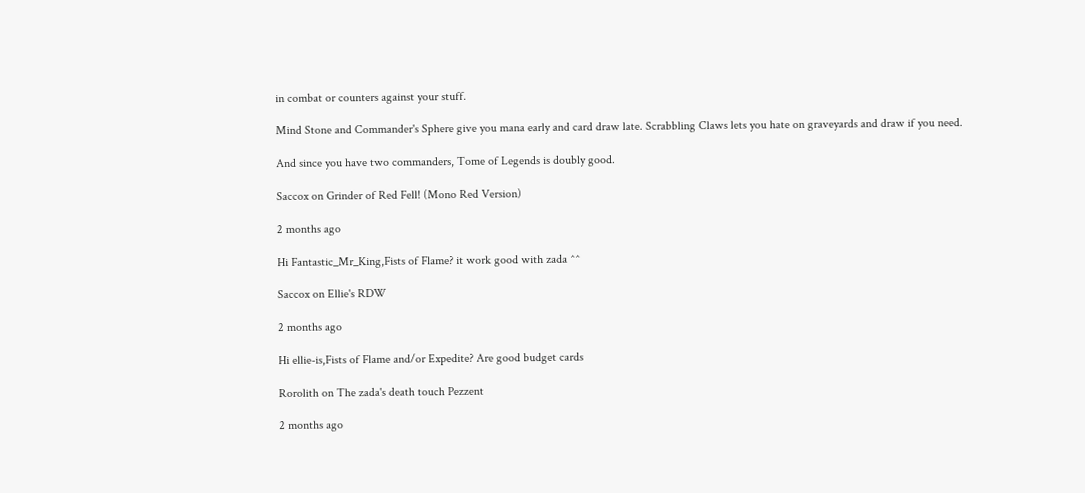in combat or counters against your stuff.

Mind Stone and Commander's Sphere give you mana early and card draw late. Scrabbling Claws lets you hate on graveyards and draw if you need.

And since you have two commanders, Tome of Legends is doubly good.

Saccox on Grinder of Red Fell! (Mono Red Version)

2 months ago

Hi Fantastic_Mr_King,Fists of Flame? it work good with zada ^^

Saccox on Ellie's RDW

2 months ago

Hi ellie-is,Fists of Flame and/or Expedite? Are good budget cards

Rorolith on The zada's death touch Pezzent

2 months ago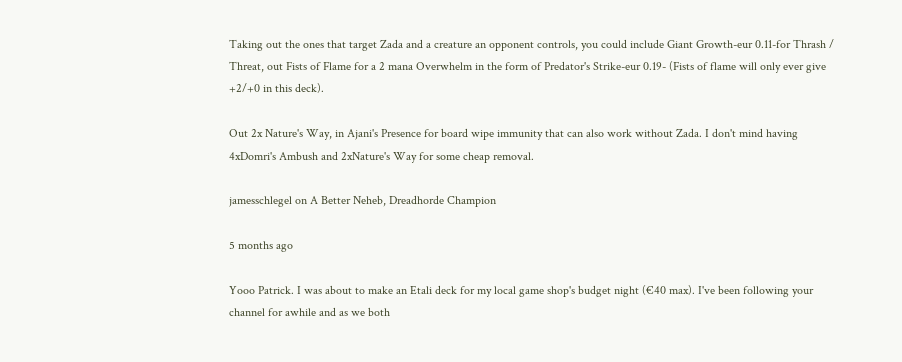Taking out the ones that target Zada and a creature an opponent controls, you could include Giant Growth-eur 0.11-for Thrash / Threat, out Fists of Flame for a 2 mana Overwhelm in the form of Predator's Strike-eur 0.19- (Fists of flame will only ever give +2/+0 in this deck).

Out 2x Nature's Way, in Ajani's Presence for board wipe immunity that can also work without Zada. I don't mind having 4xDomri's Ambush and 2xNature's Way for some cheap removal.

jamesschlegel on A Better Neheb, Dreadhorde Champion

5 months ago

Yooo Patrick. I was about to make an Etali deck for my local game shop's budget night (€40 max). I've been following your channel for awhile and as we both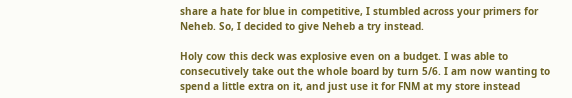share a hate for blue in competitive, I stumbled across your primers for Neheb. So, I decided to give Neheb a try instead.

Holy cow this deck was explosive even on a budget. I was able to consecutively take out the whole board by turn 5/6. I am now wanting to spend a little extra on it, and just use it for FNM at my store instead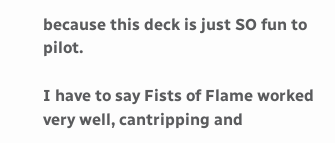because this deck is just SO fun to pilot.

I have to say Fists of Flame worked very well, cantripping and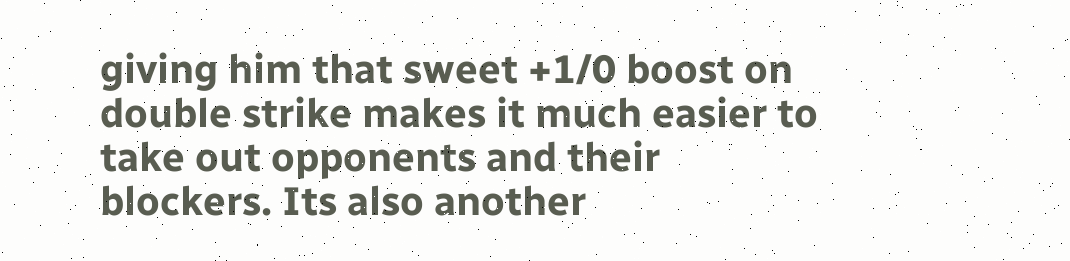giving him that sweet +1/0 boost on double strike makes it much easier to take out opponents and their blockers. Its also another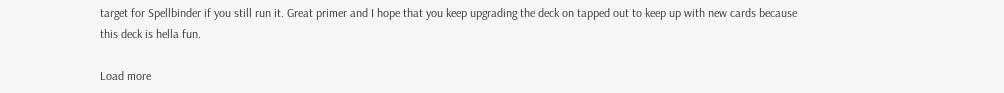target for Spellbinder if you still run it. Great primer and I hope that you keep upgrading the deck on tapped out to keep up with new cards because this deck is hella fun.

Load more